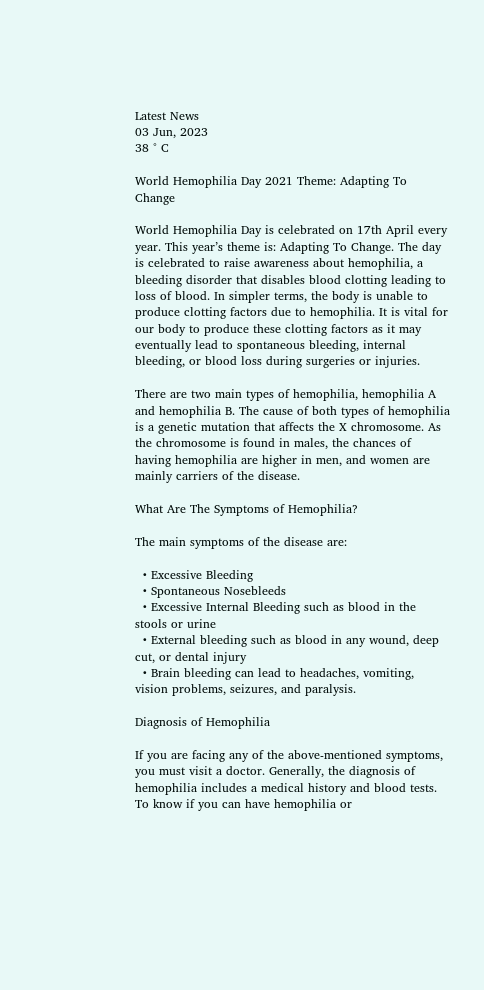Latest News
03 Jun, 2023
38 ° C

World Hemophilia Day 2021 Theme: Adapting To Change

World Hemophilia Day is celebrated on 17th April every year. This year’s theme is: Adapting To Change. The day is celebrated to raise awareness about hemophilia, a bleeding disorder that disables blood clotting leading to loss of blood. In simpler terms, the body is unable to produce clotting factors due to hemophilia. It is vital for our body to produce these clotting factors as it may eventually lead to spontaneous bleeding, internal bleeding, or blood loss during surgeries or injuries.

There are two main types of hemophilia, hemophilia A and hemophilia B. The cause of both types of hemophilia is a genetic mutation that affects the X chromosome. As the chromosome is found in males, the chances of having hemophilia are higher in men, and women are mainly carriers of the disease.

What Are The Symptoms of Hemophilia?

The main symptoms of the disease are:

  • Excessive Bleeding
  • Spontaneous Nosebleeds
  • Excessive Internal Bleeding such as blood in the stools or urine
  • External bleeding such as blood in any wound, deep cut, or dental injury
  • Brain bleeding can lead to headaches, vomiting, vision problems, seizures, and paralysis.

Diagnosis of Hemophilia

If you are facing any of the above-mentioned symptoms, you must visit a doctor. Generally, the diagnosis of hemophilia includes a medical history and blood tests. To know if you can have hemophilia or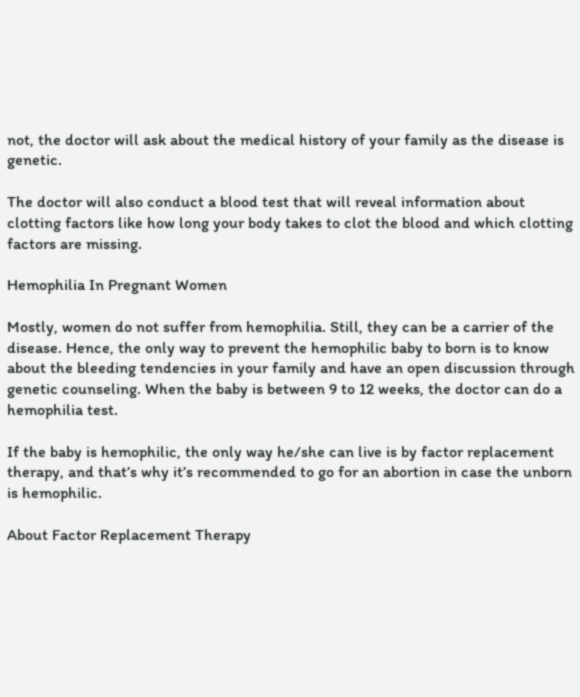not, the doctor will ask about the medical history of your family as the disease is genetic.

The doctor will also conduct a blood test that will reveal information about clotting factors like how long your body takes to clot the blood and which clotting factors are missing.

Hemophilia In Pregnant Women

Mostly, women do not suffer from hemophilia. Still, they can be a carrier of the disease. Hence, the only way to prevent the hemophilic baby to born is to know about the bleeding tendencies in your family and have an open discussion through genetic counseling. When the baby is between 9 to 12 weeks, the doctor can do a hemophilia test.

If the baby is hemophilic, the only way he/she can live is by factor replacement therapy, and that’s why it’s recommended to go for an abortion in case the unborn is hemophilic.

About Factor Replacement Therapy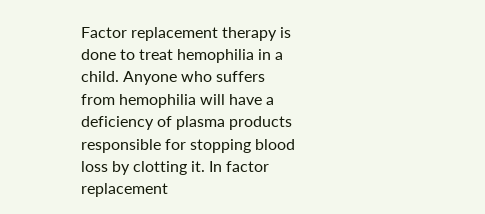Factor replacement therapy is done to treat hemophilia in a child. Anyone who suffers from hemophilia will have a deficiency of plasma products responsible for stopping blood loss by clotting it. In factor replacement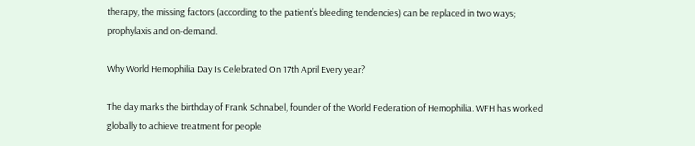therapy, the missing factors (according to the patient’s bleeding tendencies) can be replaced in two ways; prophylaxis and on-demand.

Why World Hemophilia Day Is Celebrated On 17th April Every year?

The day marks the birthday of Frank Schnabel, founder of the World Federation of Hemophilia. WFH has worked globally to achieve treatment for people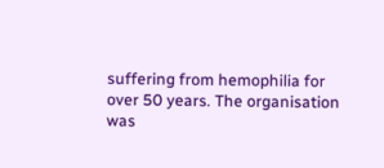suffering from hemophilia for over 50 years. The organisation was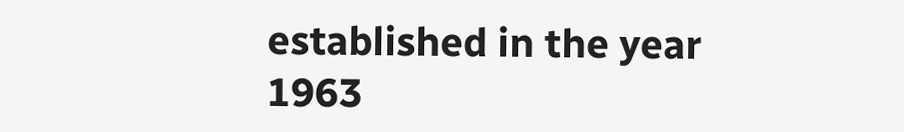established in the year 1963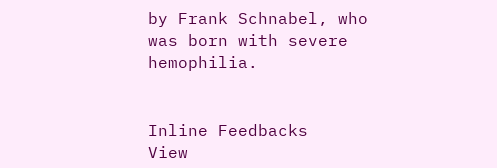by Frank Schnabel, who was born with severe hemophilia.


Inline Feedbacks
View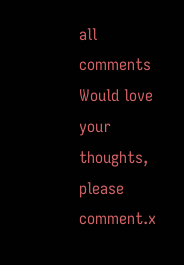all comments
Would love your thoughts, please comment.x